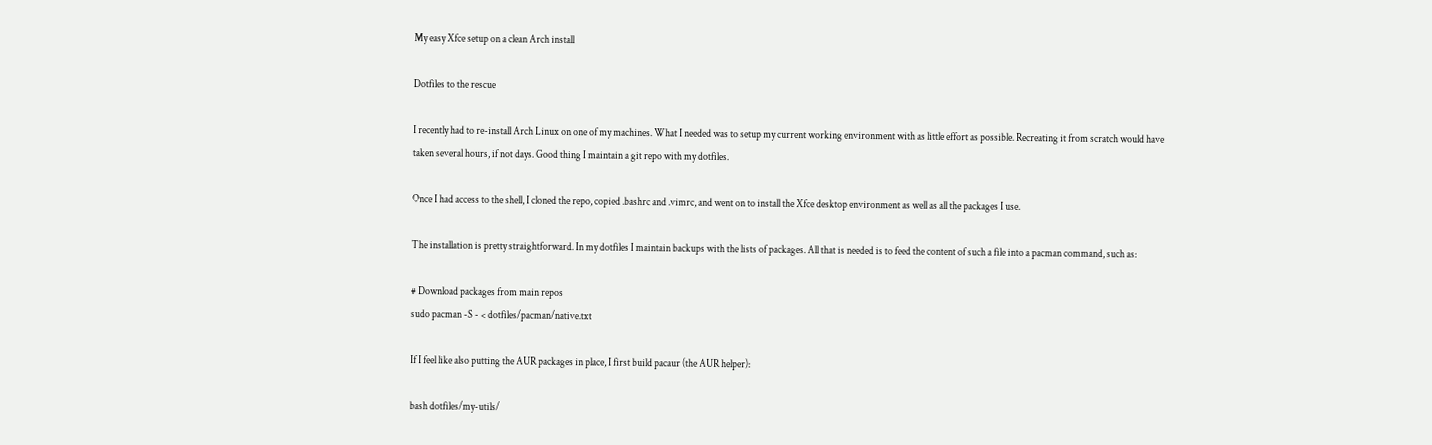My easy Xfce setup on a clean Arch install

Dotfiles to the rescue

I recently had to re-install Arch Linux on one of my machines. What I needed was to setup my current working environment with as little effort as possible. Recreating it from scratch would have taken several hours, if not days. Good thing I maintain a git repo with my dotfiles.

Once I had access to the shell, I cloned the repo, copied .bashrc and .vimrc, and went on to install the Xfce desktop environment as well as all the packages I use.

The installation is pretty straightforward. In my dotfiles I maintain backups with the lists of packages. All that is needed is to feed the content of such a file into a pacman command, such as:

# Download packages from main repos
sudo pacman -S - < dotfiles/pacman/native.txt

If I feel like also putting the AUR packages in place, I first build pacaur (the AUR helper):

bash dotfiles/my-utils/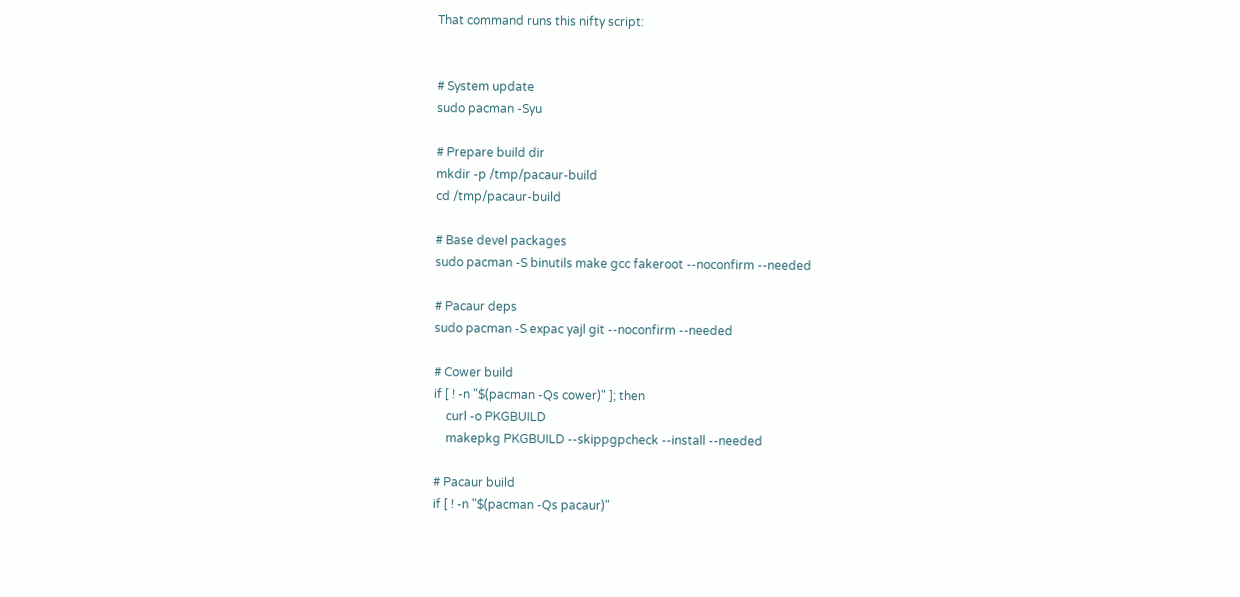That command runs this nifty script:


# System update
sudo pacman -Syu

# Prepare build dir
mkdir -p /tmp/pacaur-build
cd /tmp/pacaur-build

# Base devel packages
sudo pacman -S binutils make gcc fakeroot --noconfirm --needed

# Pacaur deps
sudo pacman -S expac yajl git --noconfirm --needed

# Cower build
if [ ! -n "$(pacman -Qs cower)" ]; then
    curl -o PKGBUILD
    makepkg PKGBUILD --skippgpcheck --install --needed

# Pacaur build
if [ ! -n "$(pacman -Qs pacaur)"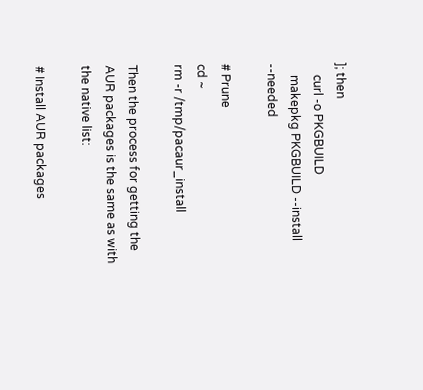]; then
    curl -o PKGBUILD
    makepkg PKGBUILD --install --needed

# Prune
cd ~
rm -r /tmp/pacaur_install

Then the process for getting the AUR packages is the same as with the native list:

# Install AUR packages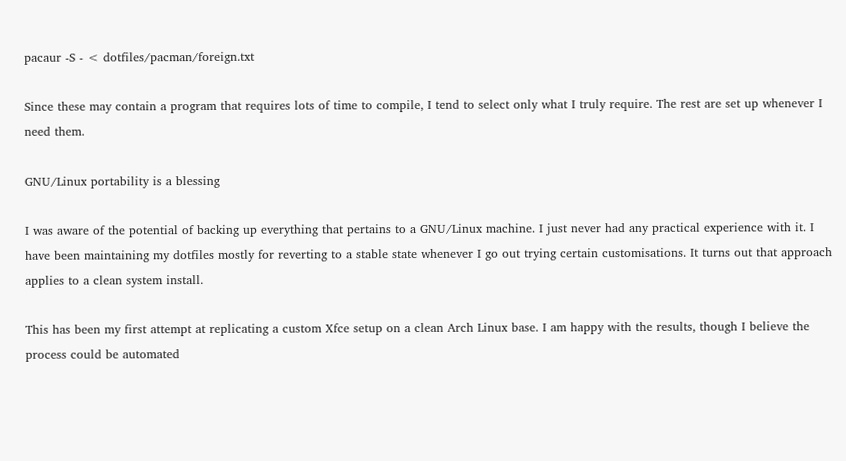pacaur -S - < dotfiles/pacman/foreign.txt

Since these may contain a program that requires lots of time to compile, I tend to select only what I truly require. The rest are set up whenever I need them.

GNU/Linux portability is a blessing

I was aware of the potential of backing up everything that pertains to a GNU/Linux machine. I just never had any practical experience with it. I have been maintaining my dotfiles mostly for reverting to a stable state whenever I go out trying certain customisations. It turns out that approach applies to a clean system install.

This has been my first attempt at replicating a custom Xfce setup on a clean Arch Linux base. I am happy with the results, though I believe the process could be automated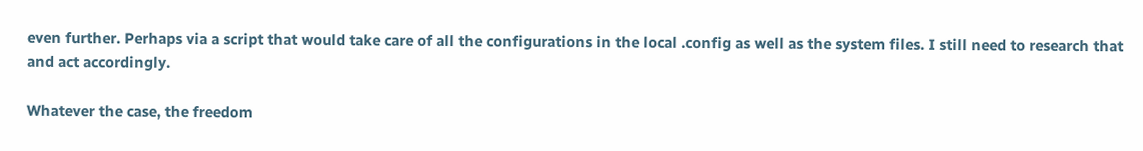even further. Perhaps via a script that would take care of all the configurations in the local .config as well as the system files. I still need to research that and act accordingly.

Whatever the case, the freedom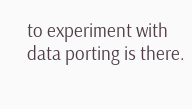to experiment with data porting is there.